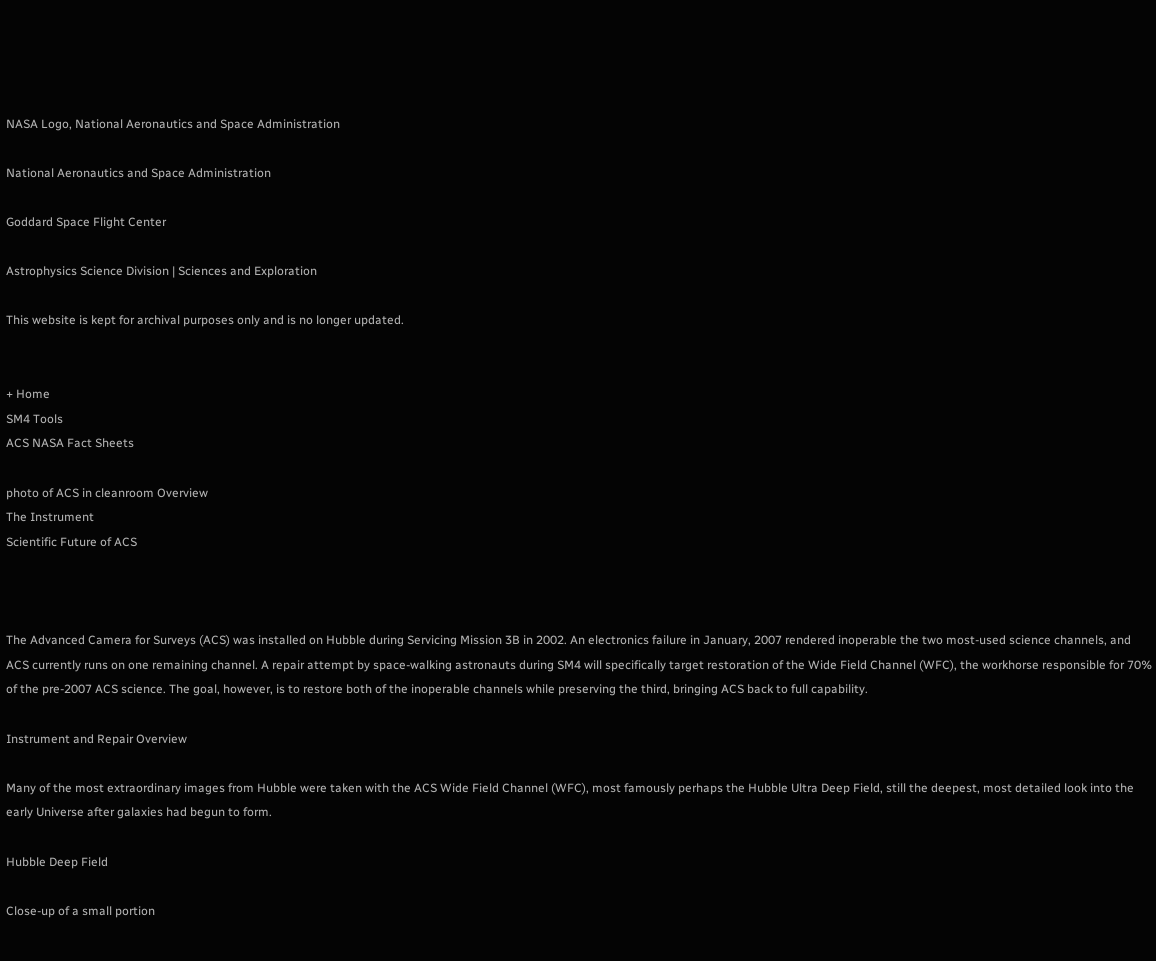NASA Logo, National Aeronautics and Space Administration

National Aeronautics and Space Administration

Goddard Space Flight Center

Astrophysics Science Division | Sciences and Exploration

This website is kept for archival purposes only and is no longer updated.


+ Home
SM4 Tools
ACS NASA Fact Sheets

photo of ACS in cleanroom Overview
The Instrument
Scientific Future of ACS



The Advanced Camera for Surveys (ACS) was installed on Hubble during Servicing Mission 3B in 2002. An electronics failure in January, 2007 rendered inoperable the two most-used science channels, and ACS currently runs on one remaining channel. A repair attempt by space-walking astronauts during SM4 will specifically target restoration of the Wide Field Channel (WFC), the workhorse responsible for 70% of the pre-2007 ACS science. The goal, however, is to restore both of the inoperable channels while preserving the third, bringing ACS back to full capability.

Instrument and Repair Overview

Many of the most extraordinary images from Hubble were taken with the ACS Wide Field Channel (WFC), most famously perhaps the Hubble Ultra Deep Field, still the deepest, most detailed look into the early Universe after galaxies had begun to form.

Hubble Deep Field

Close-up of a small portion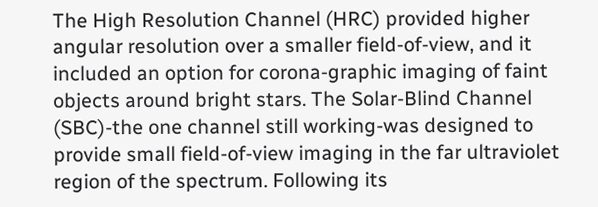The High Resolution Channel (HRC) provided higher angular resolution over a smaller field-of-view, and it included an option for corona-graphic imaging of faint objects around bright stars. The Solar-Blind Channel (SBC)-the one channel still working-was designed to provide small field-of-view imaging in the far ultraviolet region of the spectrum. Following its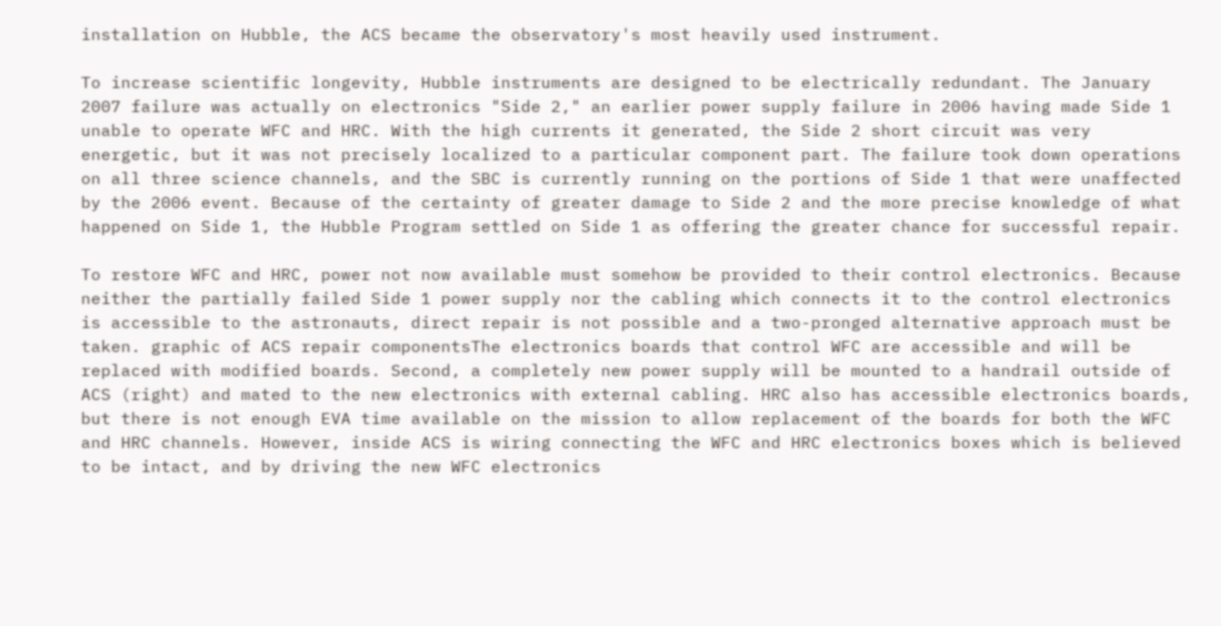installation on Hubble, the ACS became the observatory's most heavily used instrument.

To increase scientific longevity, Hubble instruments are designed to be electrically redundant. The January 2007 failure was actually on electronics "Side 2," an earlier power supply failure in 2006 having made Side 1 unable to operate WFC and HRC. With the high currents it generated, the Side 2 short circuit was very energetic, but it was not precisely localized to a particular component part. The failure took down operations on all three science channels, and the SBC is currently running on the portions of Side 1 that were unaffected by the 2006 event. Because of the certainty of greater damage to Side 2 and the more precise knowledge of what happened on Side 1, the Hubble Program settled on Side 1 as offering the greater chance for successful repair.

To restore WFC and HRC, power not now available must somehow be provided to their control electronics. Because neither the partially failed Side 1 power supply nor the cabling which connects it to the control electronics is accessible to the astronauts, direct repair is not possible and a two-pronged alternative approach must be taken. graphic of ACS repair componentsThe electronics boards that control WFC are accessible and will be replaced with modified boards. Second, a completely new power supply will be mounted to a handrail outside of ACS (right) and mated to the new electronics with external cabling. HRC also has accessible electronics boards, but there is not enough EVA time available on the mission to allow replacement of the boards for both the WFC and HRC channels. However, inside ACS is wiring connecting the WFC and HRC electronics boxes which is believed to be intact, and by driving the new WFC electronics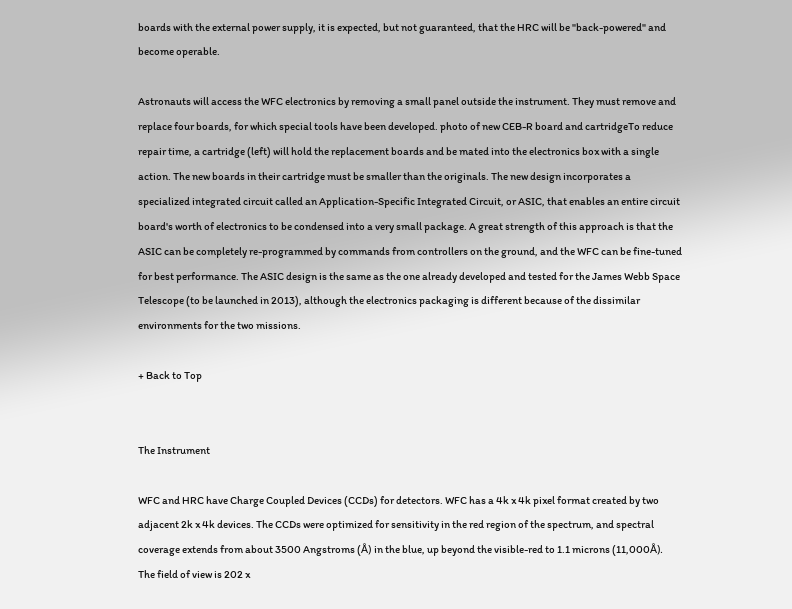boards with the external power supply, it is expected, but not guaranteed, that the HRC will be "back-powered" and become operable.

Astronauts will access the WFC electronics by removing a small panel outside the instrument. They must remove and replace four boards, for which special tools have been developed. photo of new CEB-R board and cartridgeTo reduce repair time, a cartridge (left) will hold the replacement boards and be mated into the electronics box with a single action. The new boards in their cartridge must be smaller than the originals. The new design incorporates a specialized integrated circuit called an Application-Specific Integrated Circuit, or ASIC, that enables an entire circuit board's worth of electronics to be condensed into a very small package. A great strength of this approach is that the ASIC can be completely re-programmed by commands from controllers on the ground, and the WFC can be fine-tuned for best performance. The ASIC design is the same as the one already developed and tested for the James Webb Space Telescope (to be launched in 2013), although the electronics packaging is different because of the dissimilar environments for the two missions.

+ Back to Top


The Instrument

WFC and HRC have Charge Coupled Devices (CCDs) for detectors. WFC has a 4k x 4k pixel format created by two adjacent 2k x 4k devices. The CCDs were optimized for sensitivity in the red region of the spectrum, and spectral coverage extends from about 3500 Angstroms (Å) in the blue, up beyond the visible-red to 1.1 microns (11,000Å). The field of view is 202 x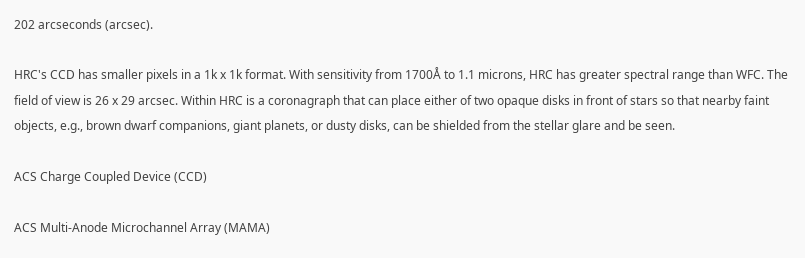202 arcseconds (arcsec).

HRC's CCD has smaller pixels in a 1k x 1k format. With sensitivity from 1700Å to 1.1 microns, HRC has greater spectral range than WFC. The field of view is 26 x 29 arcsec. Within HRC is a coronagraph that can place either of two opaque disks in front of stars so that nearby faint objects, e.g., brown dwarf companions, giant planets, or dusty disks, can be shielded from the stellar glare and be seen.

ACS Charge Coupled Device (CCD)

ACS Multi-Anode Microchannel Array (MAMA)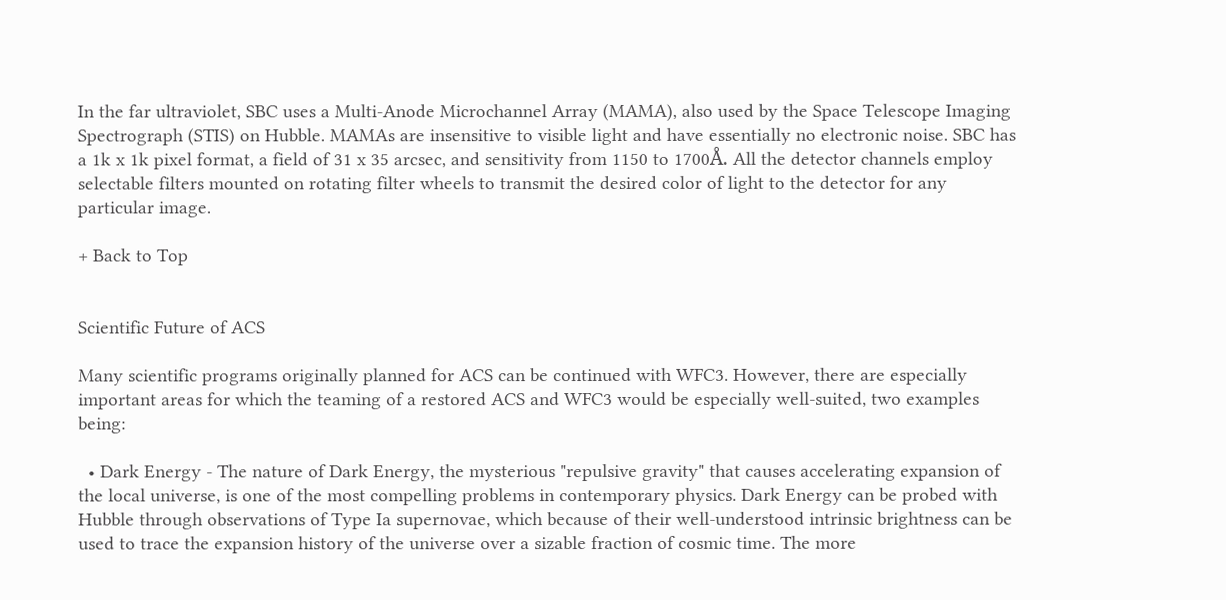In the far ultraviolet, SBC uses a Multi-Anode Microchannel Array (MAMA), also used by the Space Telescope Imaging Spectrograph (STIS) on Hubble. MAMAs are insensitive to visible light and have essentially no electronic noise. SBC has a 1k x 1k pixel format, a field of 31 x 35 arcsec, and sensitivity from 1150 to 1700Å. All the detector channels employ selectable filters mounted on rotating filter wheels to transmit the desired color of light to the detector for any particular image.

+ Back to Top


Scientific Future of ACS

Many scientific programs originally planned for ACS can be continued with WFC3. However, there are especially important areas for which the teaming of a restored ACS and WFC3 would be especially well-suited, two examples being:

  • Dark Energy - The nature of Dark Energy, the mysterious "repulsive gravity" that causes accelerating expansion of the local universe, is one of the most compelling problems in contemporary physics. Dark Energy can be probed with Hubble through observations of Type Ia supernovae, which because of their well-understood intrinsic brightness can be used to trace the expansion history of the universe over a sizable fraction of cosmic time. The more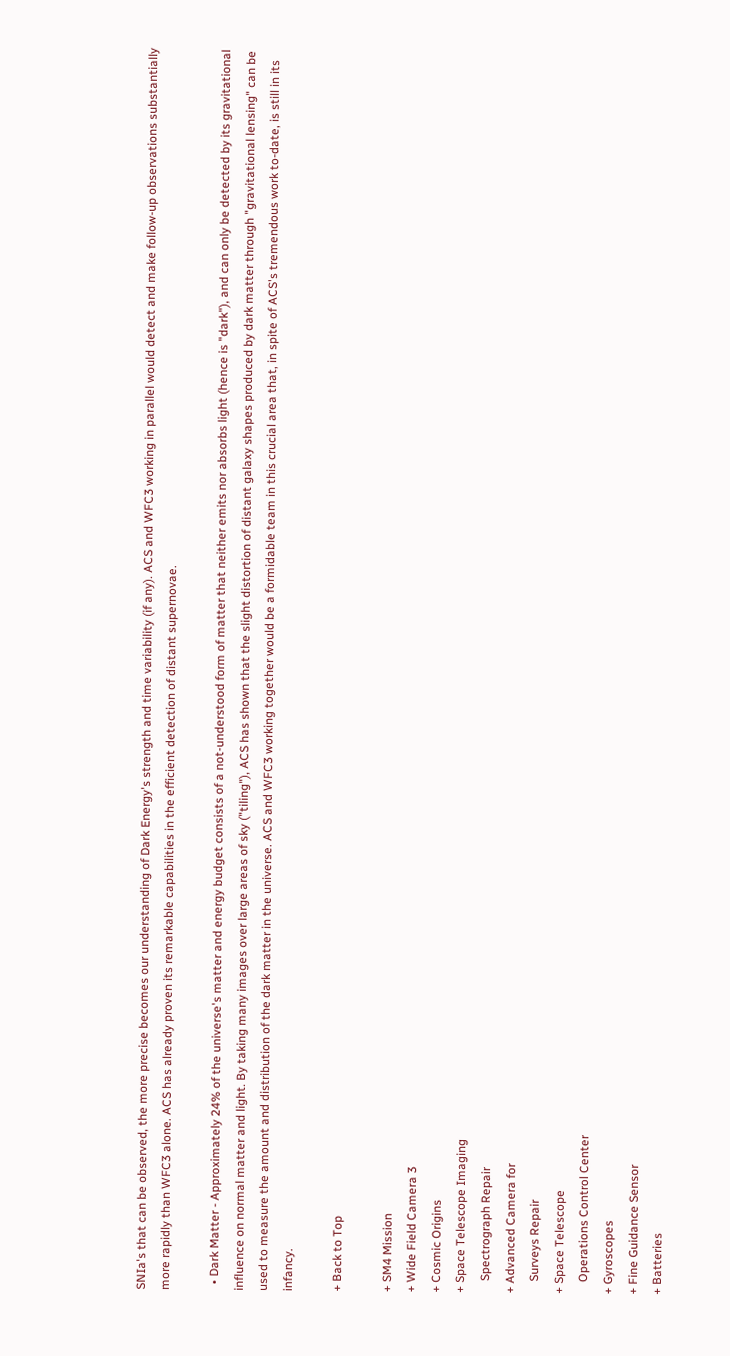SNIa's that can be observed, the more precise becomes our understanding of Dark Energy's strength and time variability (if any). ACS and WFC3 working in parallel would detect and make follow-up observations substantially more rapidly than WFC3 alone. ACS has already proven its remarkable capabilities in the efficient detection of distant supernovae.

  • Dark Matter - Approximately 24% of the universe's matter and energy budget consists of a not-understood form of matter that neither emits nor absorbs light (hence is "dark"), and can only be detected by its gravitational influence on normal matter and light. By taking many images over large areas of sky ("tiling"), ACS has shown that the slight distortion of distant galaxy shapes produced by dark matter through "gravitational lensing" can be used to measure the amount and distribution of the dark matter in the universe. ACS and WFC3 working together would be a formidable team in this crucial area that, in spite of ACS's tremendous work to-date, is still in its infancy.

+ Back to Top

+ SM4 Mission
+ Wide Field Camera 3
+ Cosmic Origins
+ Space Telescope Imaging
    Spectrograph Repair
+ Advanced Camera for
    Surveys Repair
+ Space Telescope
    Operations Control Center
+ Gyroscopes
+ Fine Guidance Sensor
+ Batteries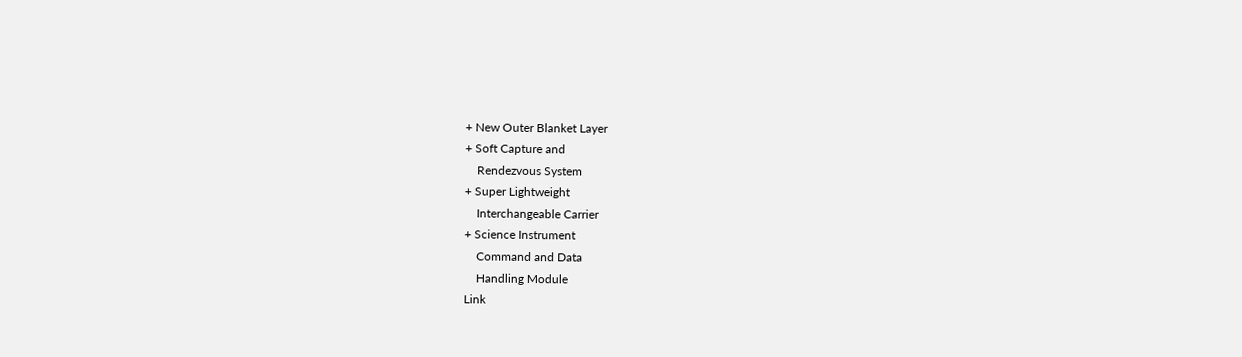+ New Outer Blanket Layer
+ Soft Capture and
    Rendezvous System
+ Super Lightweight
    Interchangeable Carrier
+ Science Instrument
    Command and Data
    Handling Module
Link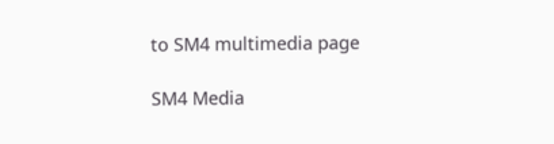to SM4 multimedia page

SM4 Media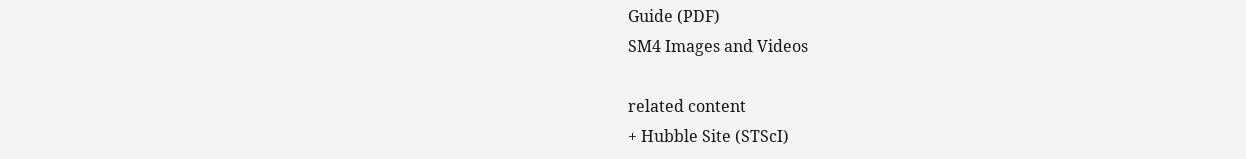Guide (PDF)
SM4 Images and Videos

related content
+ Hubble Site (STScI)